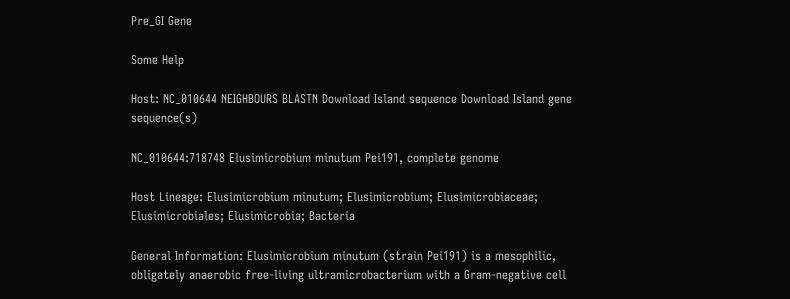Pre_GI Gene

Some Help

Host: NC_010644 NEIGHBOURS BLASTN Download Island sequence Download Island gene sequence(s)

NC_010644:718748 Elusimicrobium minutum Pei191, complete genome

Host Lineage: Elusimicrobium minutum; Elusimicrobium; Elusimicrobiaceae; Elusimicrobiales; Elusimicrobia; Bacteria

General Information: Elusimicrobium minutum (strain Pei191) is a mesophilic, obligately anaerobic free-living ultramicrobacterium with a Gram-negative cell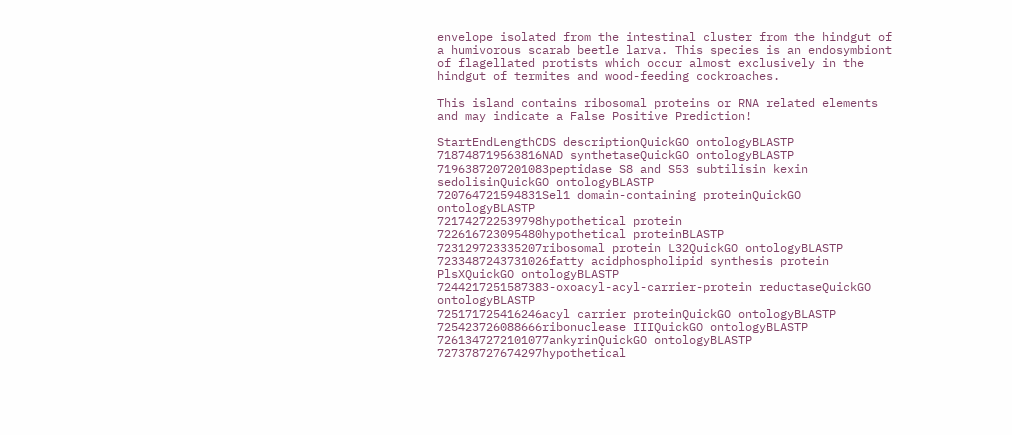envelope isolated from the intestinal cluster from the hindgut of a humivorous scarab beetle larva. This species is an endosymbiont of flagellated protists which occur almost exclusively in the hindgut of termites and wood-feeding cockroaches.

This island contains ribosomal proteins or RNA related elements and may indicate a False Positive Prediction!

StartEndLengthCDS descriptionQuickGO ontologyBLASTP
718748719563816NAD synthetaseQuickGO ontologyBLASTP
7196387207201083peptidase S8 and S53 subtilisin kexin sedolisinQuickGO ontologyBLASTP
720764721594831Sel1 domain-containing proteinQuickGO ontologyBLASTP
721742722539798hypothetical protein
722616723095480hypothetical proteinBLASTP
723129723335207ribosomal protein L32QuickGO ontologyBLASTP
7233487243731026fatty acidphospholipid synthesis protein PlsXQuickGO ontologyBLASTP
7244217251587383-oxoacyl-acyl-carrier-protein reductaseQuickGO ontologyBLASTP
725171725416246acyl carrier proteinQuickGO ontologyBLASTP
725423726088666ribonuclease IIIQuickGO ontologyBLASTP
7261347272101077ankyrinQuickGO ontologyBLASTP
727378727674297hypothetical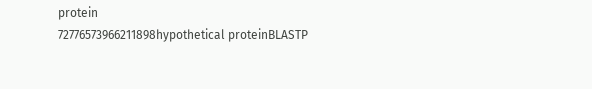protein
72776573966211898hypothetical proteinBLASTP